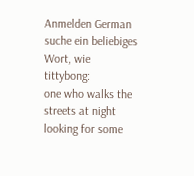Anmelden German
suche ein beliebiges Wort, wie tittybong:
one who walks the streets at night looking for some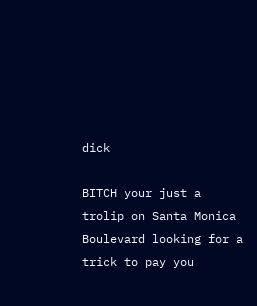dick

BITCH your just a trolip on Santa Monica Boulevard looking for a trick to pay you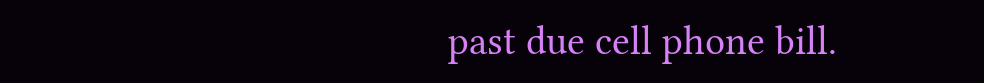past due cell phone bill.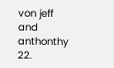von jeff and anthonthy 22.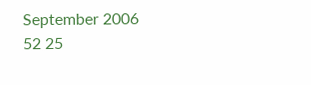September 2006
52 25